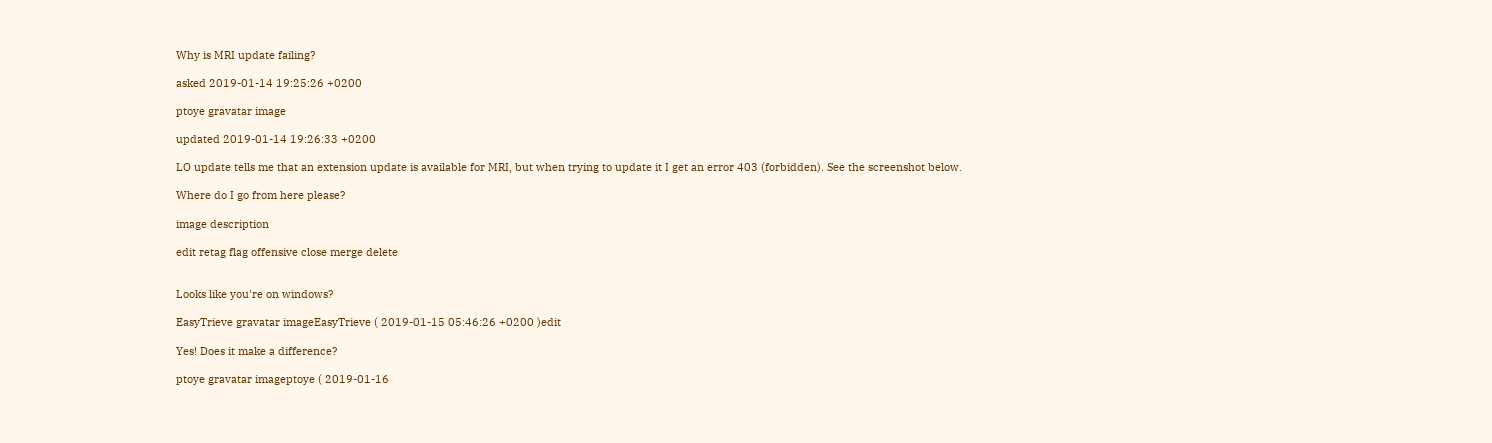Why is MRI update failing?

asked 2019-01-14 19:25:26 +0200

ptoye gravatar image

updated 2019-01-14 19:26:33 +0200

LO update tells me that an extension update is available for MRI, but when trying to update it I get an error 403 (forbidden). See the screenshot below.

Where do I go from here please?

image description

edit retag flag offensive close merge delete


Looks like you're on windows?

EasyTrieve gravatar imageEasyTrieve ( 2019-01-15 05:46:26 +0200 )edit

Yes! Does it make a difference?

ptoye gravatar imageptoye ( 2019-01-16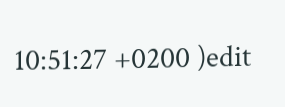10:51:27 +0200 )edit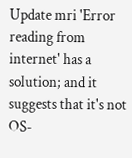Update mri 'Error reading from internet' has a solution; and it suggests that it's not OS-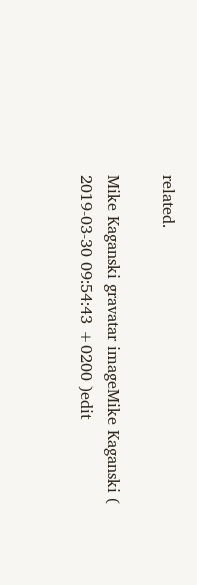related.

Mike Kaganski gravatar imageMike Kaganski ( 2019-03-30 09:54:43 +0200 )edit